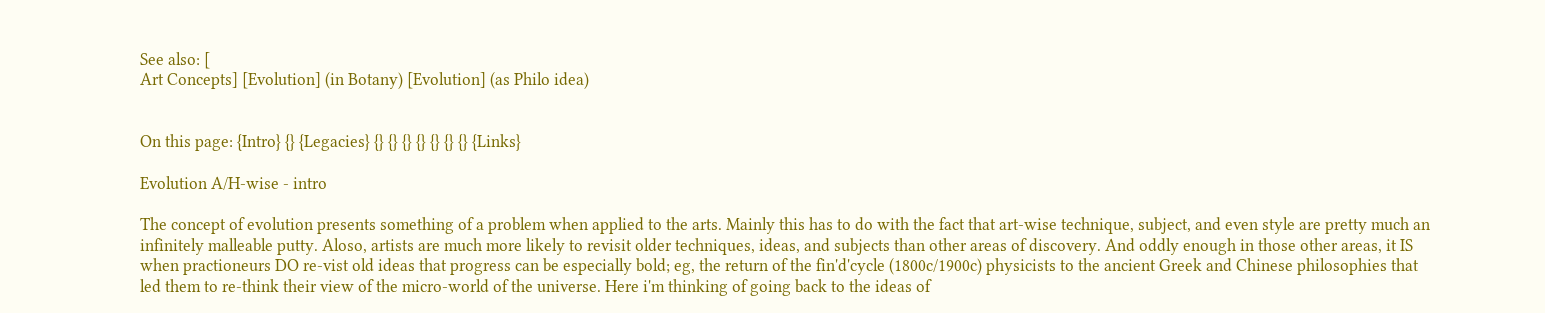See also: [
Art Concepts] [Evolution] (in Botany) [Evolution] (as Philo idea)


On this page: {Intro} {} {Legacies} {} {} {} {} {} {} {} {Links}

Evolution A/H-wise - intro

The concept of evolution presents something of a problem when applied to the arts. Mainly this has to do with the fact that art-wise technique, subject, and even style are pretty much an infinitely malleable putty. Aloso, artists are much more likely to revisit older techniques, ideas, and subjects than other areas of discovery. And oddly enough in those other areas, it IS when practioneurs DO re-vist old ideas that progress can be especially bold; eg, the return of the fin'd'cycle (1800c/1900c) physicists to the ancient Greek and Chinese philosophies that led them to re-think their view of the micro-world of the universe. Here i'm thinking of going back to the ideas of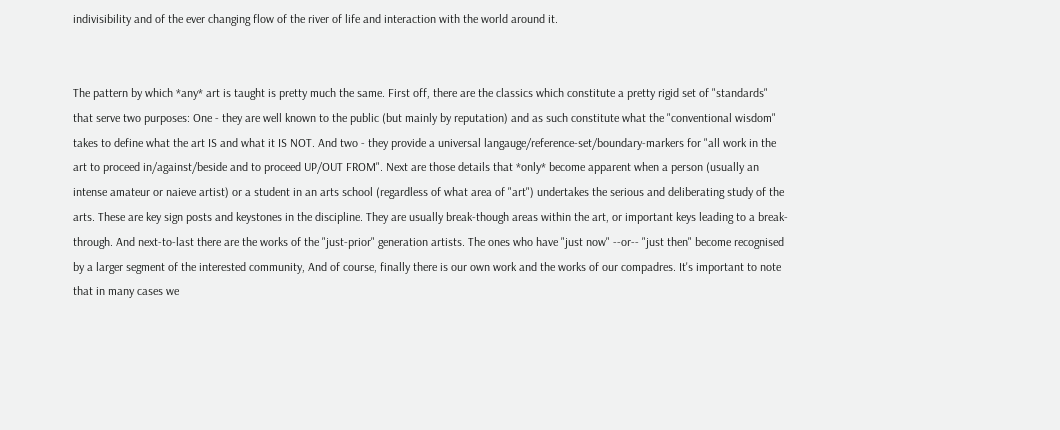indivisibility and of the ever changing flow of the river of life and interaction with the world around it.


The pattern by which *any* art is taught is pretty much the same. First off, there are the classics which constitute a pretty rigid set of "standards" that serve two purposes: One - they are well known to the public (but mainly by reputation) and as such constitute what the "conventional wisdom" takes to define what the art IS and what it IS NOT. And two - they provide a universal langauge/reference-set/boundary-markers for "all work in the art to proceed in/against/beside and to proceed UP/OUT FROM". Next are those details that *only* become apparent when a person (usually an intense amateur or naieve artist) or a student in an arts school (regardless of what area of "art") undertakes the serious and deliberating study of the arts. These are key sign posts and keystones in the discipline. They are usually break-though areas within the art, or important keys leading to a break-through. And next-to-last there are the works of the "just-prior" generation artists. The ones who have "just now" --or-- "just then" become recognised by a larger segment of the interested community, And of course, finally there is our own work and the works of our compadres. It's important to note that in many cases we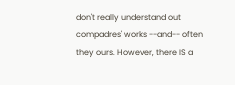don't really understand out compadres' works --and-- often they ours. However, there IS a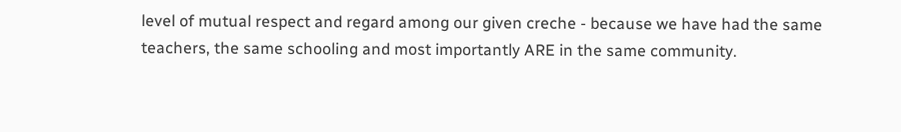level of mutual respect and regard among our given creche - because we have had the same teachers, the same schooling and most importantly ARE in the same community.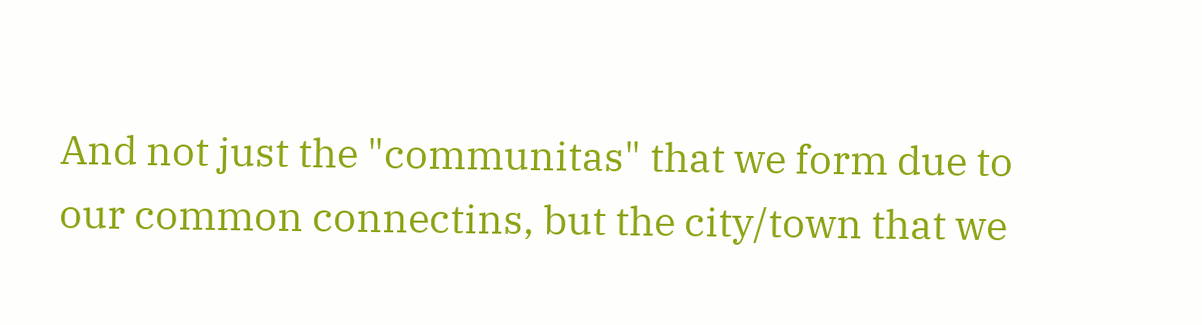And not just the "communitas" that we form due to our common connectins, but the city/town that we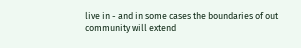live in - and in some cases the boundaries of out community will extend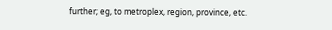further; eg, to metroplex, region, province, etc.